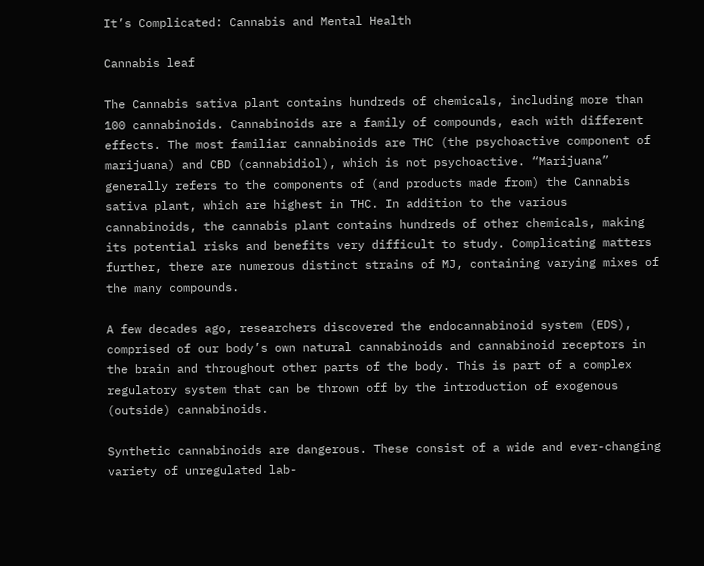It’s Complicated: Cannabis and Mental Health

Cannabis leaf

The Cannabis sativa plant contains hundreds of chemicals, including more than 100 cannabinoids. Cannabinoids are a family of compounds, each with different effects. The most familiar cannabinoids are THC (the psychoactive component of marijuana) and CBD (cannabidiol), which is not psychoactive. “Marijuana” generally refers to the components of (and products made from) the Cannabis sativa plant, which are highest in THC. In addition to the various cannabinoids, the cannabis plant contains hundreds of other chemicals, making its potential risks and benefits very difficult to study. Complicating matters further, there are numerous distinct strains of MJ, containing varying mixes of the many compounds.

A few decades ago, researchers discovered the endocannabinoid system (EDS), comprised of our body’s own natural cannabinoids and cannabinoid receptors in the brain and throughout other parts of the body. This is part of a complex regulatory system that can be thrown off by the introduction of exogenous (outside) cannabinoids.

Synthetic cannabinoids are dangerous. These consist of a wide and ever-changing variety of unregulated lab-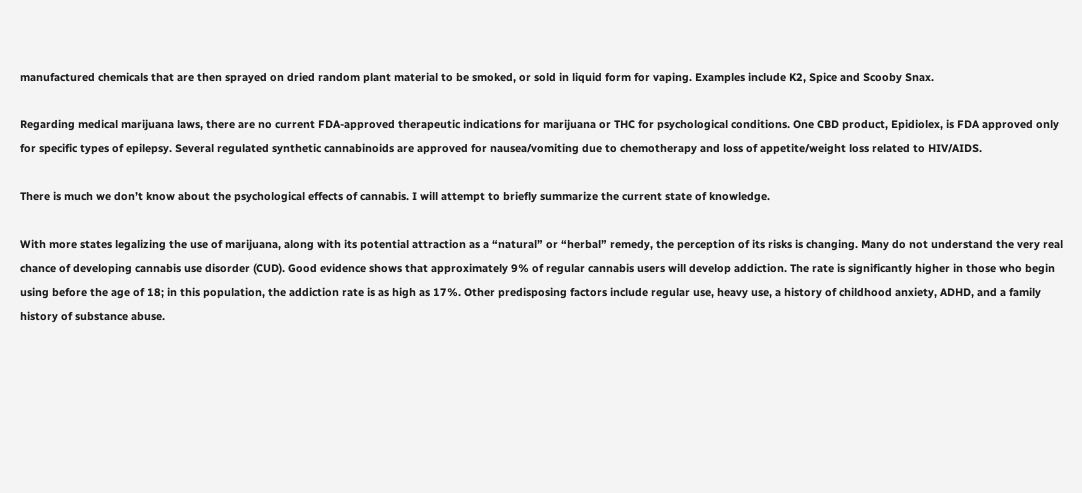manufactured chemicals that are then sprayed on dried random plant material to be smoked, or sold in liquid form for vaping. Examples include K2, Spice and Scooby Snax.

Regarding medical marijuana laws, there are no current FDA-approved therapeutic indications for marijuana or THC for psychological conditions. One CBD product, Epidiolex, is FDA approved only for specific types of epilepsy. Several regulated synthetic cannabinoids are approved for nausea/vomiting due to chemotherapy and loss of appetite/weight loss related to HIV/AIDS.

There is much we don’t know about the psychological effects of cannabis. I will attempt to briefly summarize the current state of knowledge.

With more states legalizing the use of marijuana, along with its potential attraction as a “natural” or “herbal” remedy, the perception of its risks is changing. Many do not understand the very real chance of developing cannabis use disorder (CUD). Good evidence shows that approximately 9% of regular cannabis users will develop addiction. The rate is significantly higher in those who begin using before the age of 18; in this population, the addiction rate is as high as 17%. Other predisposing factors include regular use, heavy use, a history of childhood anxiety, ADHD, and a family history of substance abuse.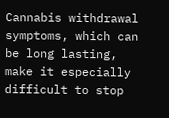Cannabis withdrawal symptoms, which can be long lasting, make it especially difficult to stop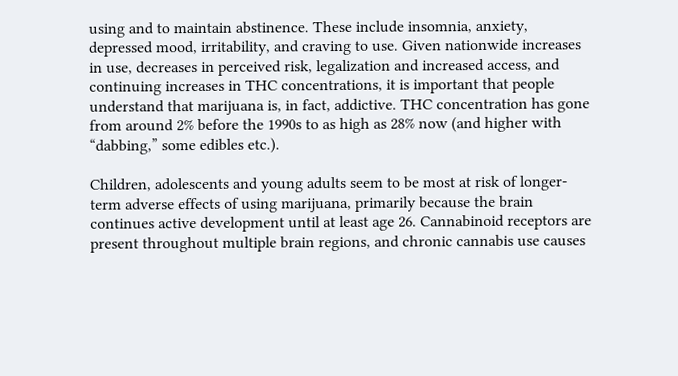using and to maintain abstinence. These include insomnia, anxiety, depressed mood, irritability, and craving to use. Given nationwide increases in use, decreases in perceived risk, legalization and increased access, and continuing increases in THC concentrations, it is important that people understand that marijuana is, in fact, addictive. THC concentration has gone from around 2% before the 1990s to as high as 28% now (and higher with “dabbing,” some edibles etc.).

Children, adolescents and young adults seem to be most at risk of longer-term adverse effects of using marijuana, primarily because the brain continues active development until at least age 26. Cannabinoid receptors are present throughout multiple brain regions, and chronic cannabis use causes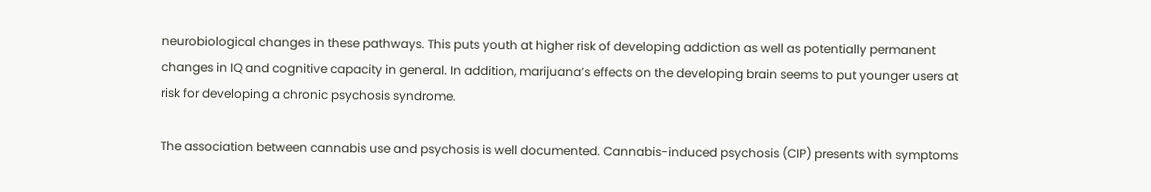neurobiological changes in these pathways. This puts youth at higher risk of developing addiction as well as potentially permanent changes in IQ and cognitive capacity in general. In addition, marijuana’s effects on the developing brain seems to put younger users at risk for developing a chronic psychosis syndrome.

The association between cannabis use and psychosis is well documented. Cannabis-induced psychosis (CIP) presents with symptoms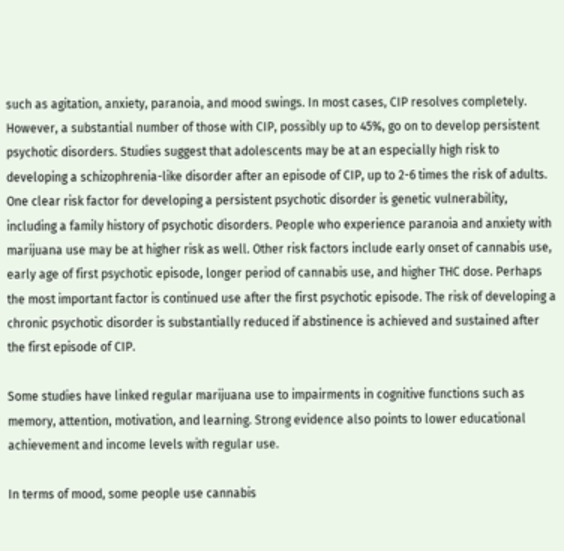such as agitation, anxiety, paranoia, and mood swings. In most cases, CIP resolves completely. However, a substantial number of those with CIP, possibly up to 45%, go on to develop persistent psychotic disorders. Studies suggest that adolescents may be at an especially high risk to developing a schizophrenia-like disorder after an episode of CIP, up to 2-6 times the risk of adults. One clear risk factor for developing a persistent psychotic disorder is genetic vulnerability, including a family history of psychotic disorders. People who experience paranoia and anxiety with marijuana use may be at higher risk as well. Other risk factors include early onset of cannabis use, early age of first psychotic episode, longer period of cannabis use, and higher THC dose. Perhaps the most important factor is continued use after the first psychotic episode. The risk of developing a chronic psychotic disorder is substantially reduced if abstinence is achieved and sustained after the first episode of CIP.

Some studies have linked regular marijuana use to impairments in cognitive functions such as memory, attention, motivation, and learning. Strong evidence also points to lower educational achievement and income levels with regular use.

In terms of mood, some people use cannabis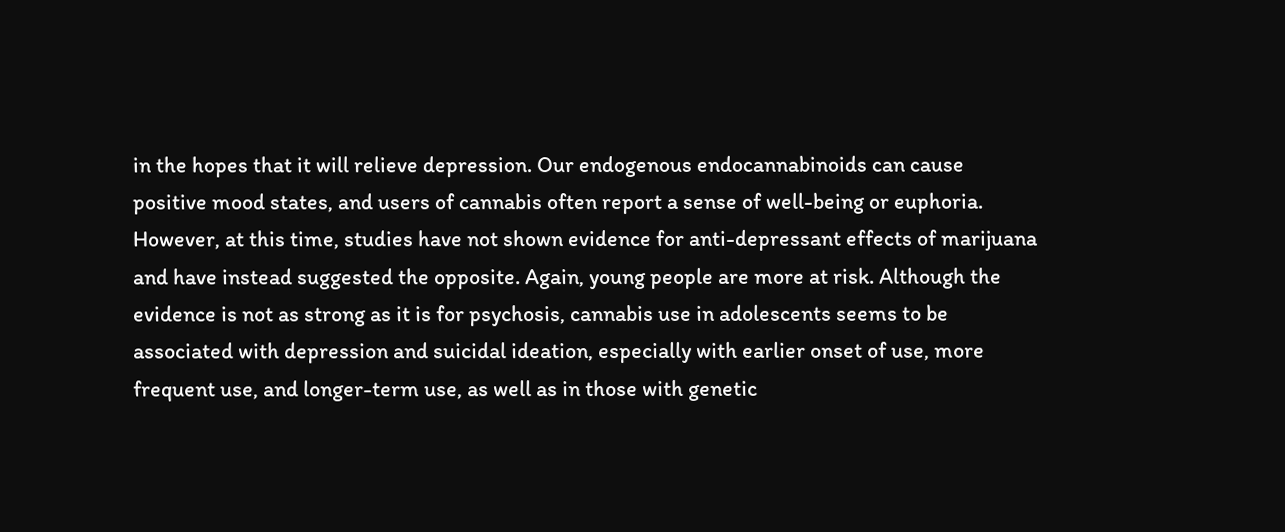in the hopes that it will relieve depression. Our endogenous endocannabinoids can cause positive mood states, and users of cannabis often report a sense of well-being or euphoria. However, at this time, studies have not shown evidence for anti-depressant effects of marijuana and have instead suggested the opposite. Again, young people are more at risk. Although the evidence is not as strong as it is for psychosis, cannabis use in adolescents seems to be associated with depression and suicidal ideation, especially with earlier onset of use, more frequent use, and longer-term use, as well as in those with genetic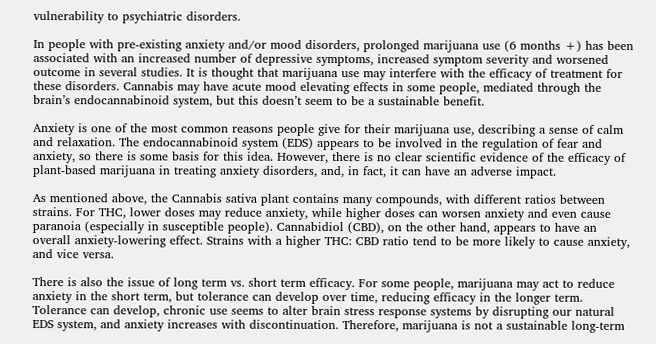vulnerability to psychiatric disorders.

In people with pre-existing anxiety and/or mood disorders, prolonged marijuana use (6 months +) has been associated with an increased number of depressive symptoms, increased symptom severity and worsened outcome in several studies. It is thought that marijuana use may interfere with the efficacy of treatment for these disorders. Cannabis may have acute mood elevating effects in some people, mediated through the brain’s endocannabinoid system, but this doesn’t seem to be a sustainable benefit.

Anxiety is one of the most common reasons people give for their marijuana use, describing a sense of calm and relaxation. The endocannabinoid system (EDS) appears to be involved in the regulation of fear and anxiety, so there is some basis for this idea. However, there is no clear scientific evidence of the efficacy of plant-based marijuana in treating anxiety disorders, and, in fact, it can have an adverse impact.

As mentioned above, the Cannabis sativa plant contains many compounds, with different ratios between strains. For THC, lower doses may reduce anxiety, while higher doses can worsen anxiety and even cause paranoia (especially in susceptible people). Cannabidiol (CBD), on the other hand, appears to have an overall anxiety-lowering effect. Strains with a higher THC: CBD ratio tend to be more likely to cause anxiety, and vice versa.

There is also the issue of long term vs. short term efficacy. For some people, marijuana may act to reduce anxiety in the short term, but tolerance can develop over time, reducing efficacy in the longer term. Tolerance can develop, chronic use seems to alter brain stress response systems by disrupting our natural EDS system, and anxiety increases with discontinuation. Therefore, marijuana is not a sustainable long-term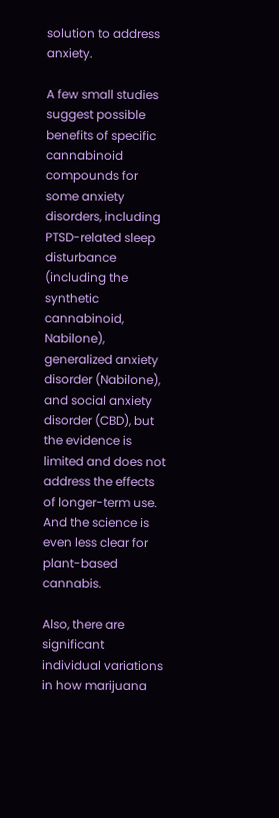solution to address anxiety.

A few small studies suggest possible benefits of specific cannabinoid compounds for some anxiety disorders, including PTSD-related sleep disturbance (including the synthetic cannabinoid, Nabilone), generalized anxiety disorder (Nabilone), and social anxiety disorder (CBD), but the evidence is limited and does not address the effects of longer-term use. And the science is even less clear for plant-based cannabis.

Also, there are significant individual variations in how marijuana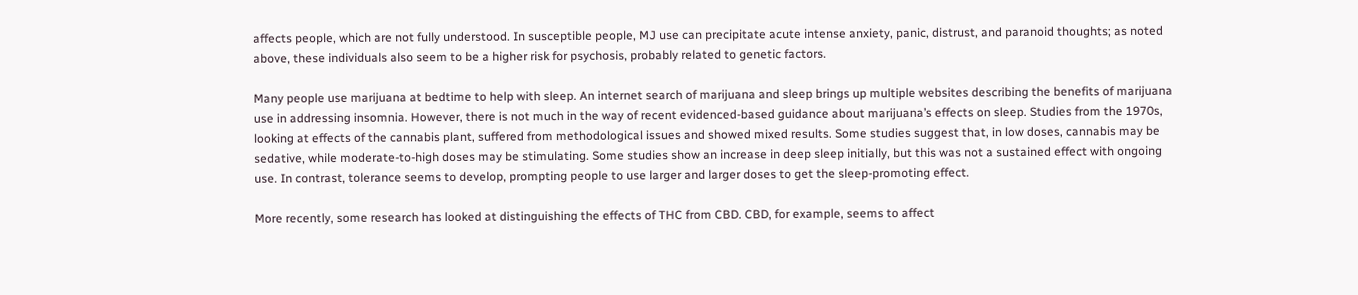affects people, which are not fully understood. In susceptible people, MJ use can precipitate acute intense anxiety, panic, distrust, and paranoid thoughts; as noted above, these individuals also seem to be a higher risk for psychosis, probably related to genetic factors.

Many people use marijuana at bedtime to help with sleep. An internet search of marijuana and sleep brings up multiple websites describing the benefits of marijuana use in addressing insomnia. However, there is not much in the way of recent evidenced-based guidance about marijuana’s effects on sleep. Studies from the 1970s, looking at effects of the cannabis plant, suffered from methodological issues and showed mixed results. Some studies suggest that, in low doses, cannabis may be sedative, while moderate-to-high doses may be stimulating. Some studies show an increase in deep sleep initially, but this was not a sustained effect with ongoing use. In contrast, tolerance seems to develop, prompting people to use larger and larger doses to get the sleep-promoting effect.

More recently, some research has looked at distinguishing the effects of THC from CBD. CBD, for example, seems to affect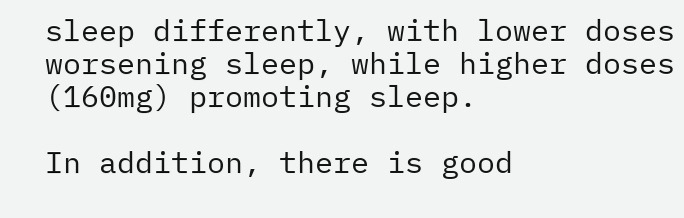sleep differently, with lower doses worsening sleep, while higher doses (160mg) promoting sleep.

In addition, there is good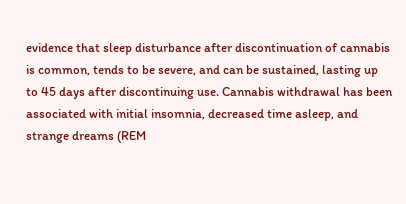evidence that sleep disturbance after discontinuation of cannabis is common, tends to be severe, and can be sustained, lasting up to 45 days after discontinuing use. Cannabis withdrawal has been associated with initial insomnia, decreased time asleep, and strange dreams (REM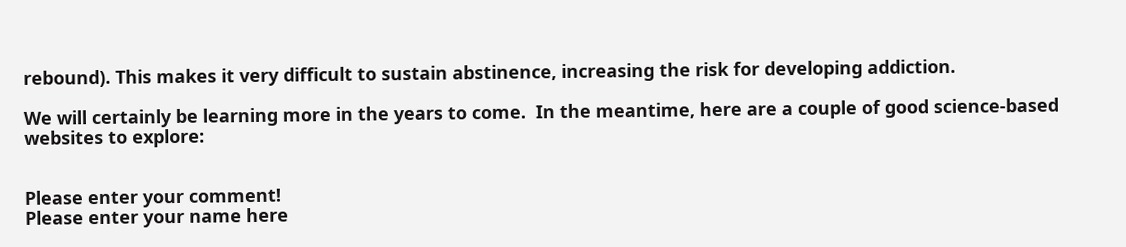rebound). This makes it very difficult to sustain abstinence, increasing the risk for developing addiction.

We will certainly be learning more in the years to come.  In the meantime, here are a couple of good science-based websites to explore:


Please enter your comment!
Please enter your name here